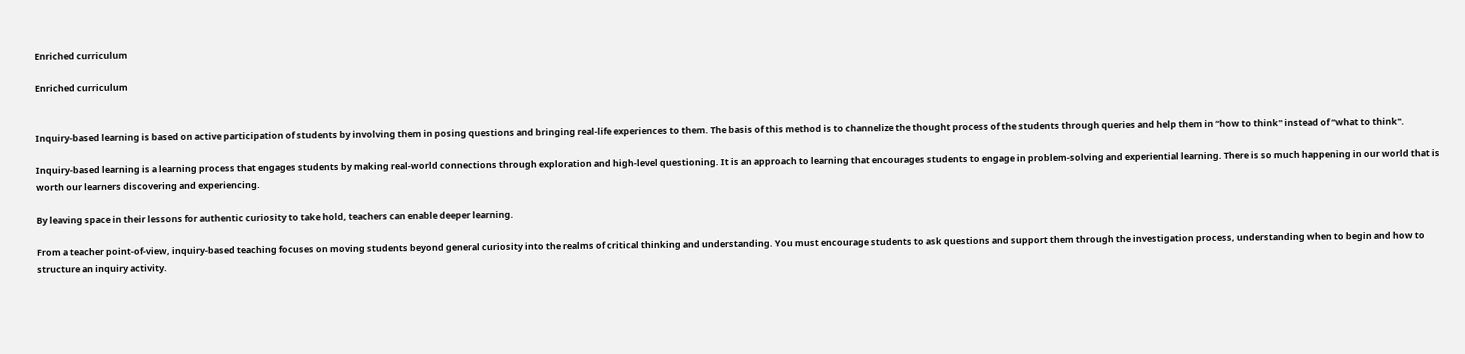Enriched curriculum

Enriched curriculum


Inquiry-based learning is based on active participation of students by involving them in posing questions and bringing real-life experiences to them. The basis of this method is to channelize the thought process of the students through queries and help them in “how to think'' instead of “what to think".

Inquiry-based learning is a learning process that engages students by making real-world connections through exploration and high-level questioning. It is an approach to learning that encourages students to engage in problem-solving and experiential learning. There is so much happening in our world that is worth our learners discovering and experiencing.

By leaving space in their lessons for authentic curiosity to take hold, teachers can enable deeper learning.

From a teacher point-of-view, inquiry-based teaching focuses on moving students beyond general curiosity into the realms of critical thinking and understanding. You must encourage students to ask questions and support them through the investigation process, understanding when to begin and how to structure an inquiry activity.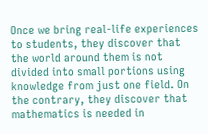Once we bring real-life experiences to students, they discover that the world around them is not divided into small portions using knowledge from just one field. On the contrary, they discover that mathematics is needed in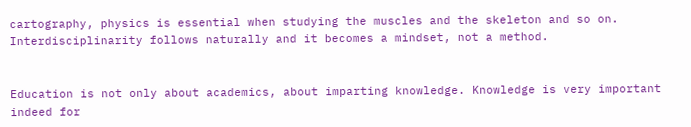cartography, physics is essential when studying the muscles and the skeleton and so on. Interdisciplinarity follows naturally and it becomes a mindset, not a method.


Education is not only about academics, about imparting knowledge. Knowledge is very important indeed for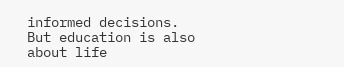informed decisions. But education is also about life